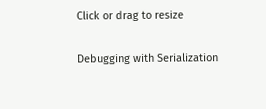Click or drag to resize

Debugging with Serialization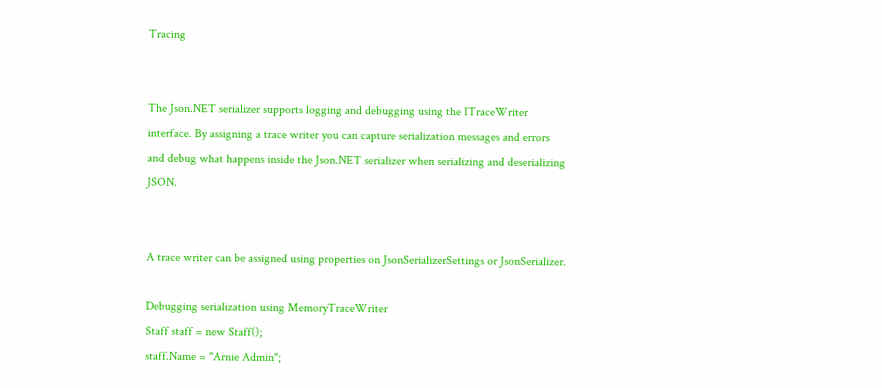Tracing


The Json.NET serializer supports logging and debugging using the ITraceWriter interface. By assigning a trace writer you can capture serialization messages and errors and debug what happens inside the Json.NET serializer when serializing and deserializing JSON.


A trace writer can be assigned using properties on JsonSerializerSettings or JsonSerializer.

Debugging serialization using MemoryTraceWriter
Staff staff = new Staff();
staff.Name = "Arnie Admin";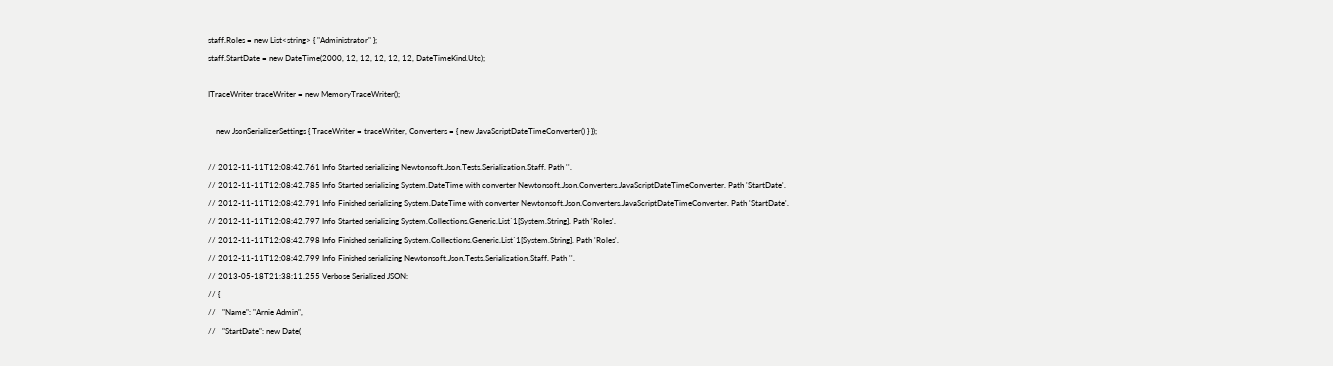staff.Roles = new List<string> { "Administrator" };
staff.StartDate = new DateTime(2000, 12, 12, 12, 12, 12, DateTimeKind.Utc);

ITraceWriter traceWriter = new MemoryTraceWriter();

    new JsonSerializerSettings { TraceWriter = traceWriter, Converters = { new JavaScriptDateTimeConverter() } });

// 2012-11-11T12:08:42.761 Info Started serializing Newtonsoft.Json.Tests.Serialization.Staff. Path ''.
// 2012-11-11T12:08:42.785 Info Started serializing System.DateTime with converter Newtonsoft.Json.Converters.JavaScriptDateTimeConverter. Path 'StartDate'.
// 2012-11-11T12:08:42.791 Info Finished serializing System.DateTime with converter Newtonsoft.Json.Converters.JavaScriptDateTimeConverter. Path 'StartDate'.
// 2012-11-11T12:08:42.797 Info Started serializing System.Collections.Generic.List`1[System.String]. Path 'Roles'.
// 2012-11-11T12:08:42.798 Info Finished serializing System.Collections.Generic.List`1[System.String]. Path 'Roles'.
// 2012-11-11T12:08:42.799 Info Finished serializing Newtonsoft.Json.Tests.Serialization.Staff. Path ''.
// 2013-05-18T21:38:11.255 Verbose Serialized JSON:
// {
//   "Name": "Arnie Admin",
//   "StartDate": new Date(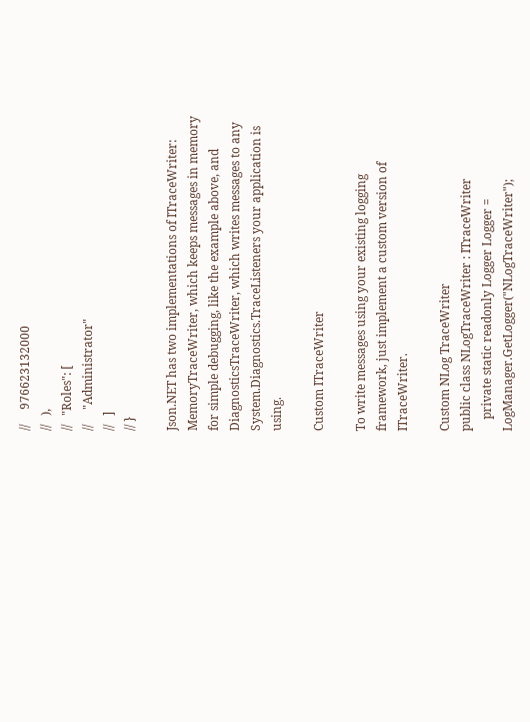//     976623132000
//   ),
//   "Roles": [
//     "Administrator"
//   ]
// }

Json.NET has two implementations of ITraceWriter: MemoryTraceWriter, which keeps messages in memory for simple debugging, like the example above, and DiagnosticsTraceWriter, which writes messages to any System.Diagnostics.TraceListeners your application is using.

Custom ITraceWriter

To write messages using your existing logging framework, just implement a custom version of ITraceWriter.

Custom NLog TraceWriter
public class NLogTraceWriter : ITraceWriter
    private static readonly Logger Logger = LogManager.GetLogger("NLogTraceWriter");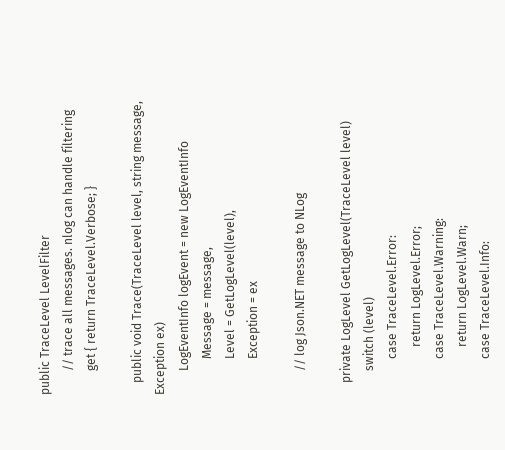public TraceLevel LevelFilter
        // trace all messages. nlog can handle filtering
        get { return TraceLevel.Verbose; }

    public void Trace(TraceLevel level, string message, Exception ex)
        LogEventInfo logEvent = new LogEventInfo
            Message = message,
            Level = GetLogLevel(level),
            Exception = ex

        // log Json.NET message to NLog

    private LogLevel GetLogLevel(TraceLevel level)
        switch (level)
            case TraceLevel.Error:
                return LogLevel.Error;
            case TraceLevel.Warning:
                return LogLevel.Warn;
            case TraceLevel.Info: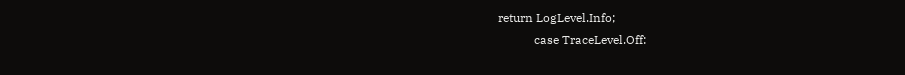return LogLevel.Info;
            case TraceLevel.Off: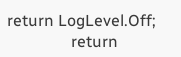return LogLevel.Off;
                return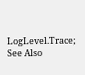LogLevel.Trace;
See Also